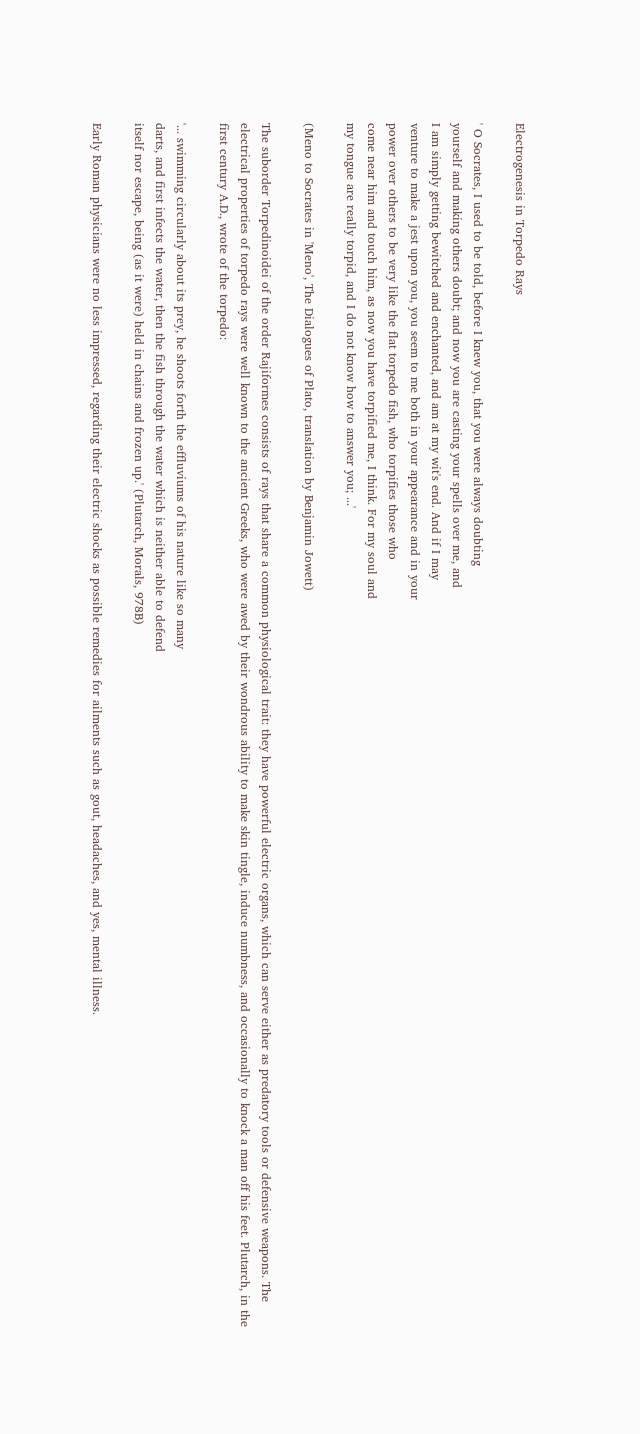Electrogenesis in Torpedo Rays

' O Socrates, I used to be told, before I knew you, that you were always doubting
yourself and making others doubt; and now you are casting your spells over me, and
I am simply getting bewitched and enchanted, and am at my wit's end. And if I may
venture to make a jest upon you, you seem to me both in your appearance and in your
power over others to be very like the flat torpedo fish, who torpifies those who
come near him and touch him, as now you have torpified me, I think. For my soul and
my tongue are really torpid, and I do not know how to answer you; ...'

(Meno to Socrates in 'Meno', The Dialogues of Plato, translation by Benjamin Jowett)

The suborder Torpedinoidei of the order Rajiformes consists of rays that share a common physiological trait: they have powerful electric organs, which can serve either as predatory tools or defensive weapons. The electrical properties of torpedo rays were well known to the ancient Greeks, who were awed by their wondrous ability to make skin tingle, induce numbness, and occasionally to knock a man off his feet. Plutarch, in the first century A.D., wrote of the torpedo:

'... swimming circularly about its prey, he shoots forth the effluviums of his nature like so many
darts, and first infects the water, then the fish through the water which is neither able to defend
itself nor escape, being (as it were) held in chains and frozen up.' (Plutarch, Morals, 978B)

Early Roman physicians were no less impressed, regarding their electric shocks as possible remedies for ailments such as gout, headaches, and yes, mental illness.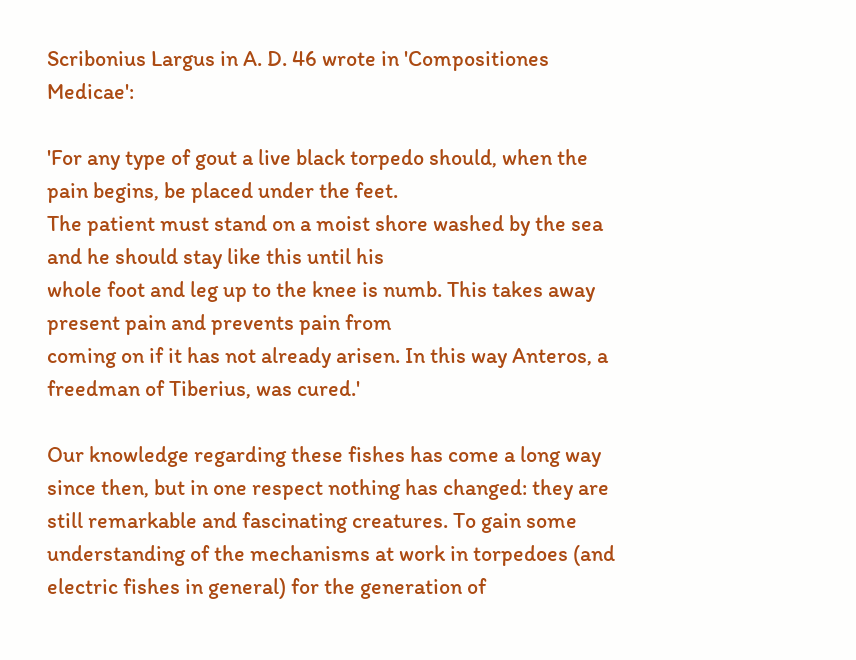Scribonius Largus in A. D. 46 wrote in 'Compositiones Medicae':

'For any type of gout a live black torpedo should, when the pain begins, be placed under the feet.
The patient must stand on a moist shore washed by the sea and he should stay like this until his
whole foot and leg up to the knee is numb. This takes away present pain and prevents pain from
coming on if it has not already arisen. In this way Anteros, a freedman of Tiberius, was cured.'

Our knowledge regarding these fishes has come a long way since then, but in one respect nothing has changed: they are still remarkable and fascinating creatures. To gain some understanding of the mechanisms at work in torpedoes (and electric fishes in general) for the generation of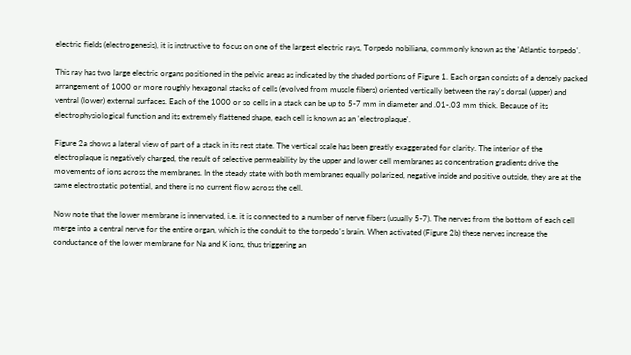electric fields (electrogenesis), it is instructive to focus on one of the largest electric rays, Torpedo nobiliana, commonly known as the 'Atlantic torpedo'.

This ray has two large electric organs positioned in the pelvic areas as indicated by the shaded portions of Figure 1. Each organ consists of a densely packed arrangement of 1000 or more roughly hexagonal stacks of cells (evolved from muscle fibers) oriented vertically between the ray's dorsal (upper) and ventral (lower) external surfaces. Each of the 1000 or so cells in a stack can be up to 5-7 mm in diameter and .01-.03 mm thick. Because of its electrophysiological function and its extremely flattened shape, each cell is known as an 'electroplaque'.

Figure 2a shows a lateral view of part of a stack in its rest state. The vertical scale has been greatly exaggerated for clarity. The interior of the electroplaque is negatively charged, the result of selective permeability by the upper and lower cell membranes as concentration gradients drive the movements of ions across the membranes. In the steady state with both membranes equally polarized, negative inside and positive outside, they are at the same electrostatic potential, and there is no current flow across the cell.

Now note that the lower membrane is innervated, i.e. it is connected to a number of nerve fibers (usually 5-7). The nerves from the bottom of each cell merge into a central nerve for the entire organ, which is the conduit to the torpedo's brain. When activated (Figure 2b) these nerves increase the conductance of the lower membrane for Na and K ions, thus triggering an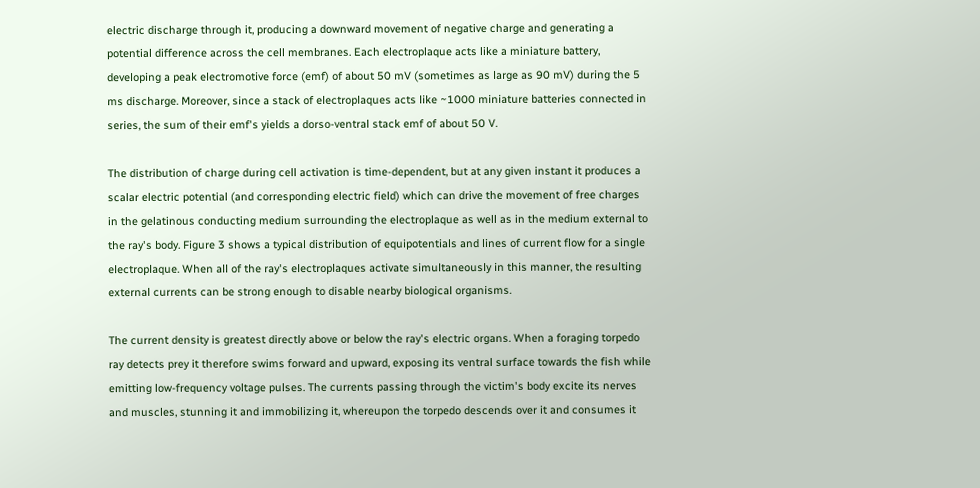electric discharge through it, producing a downward movement of negative charge and generating a potential difference across the cell membranes. Each electroplaque acts like a miniature battery, developing a peak electromotive force (emf) of about 50 mV (sometimes as large as 90 mV) during the 5 ms discharge. Moreover, since a stack of electroplaques acts like ~1000 miniature batteries connected in series, the sum of their emf's yields a dorso-ventral stack emf of about 50 V.

The distribution of charge during cell activation is time-dependent, but at any given instant it produces a scalar electric potential (and corresponding electric field) which can drive the movement of free charges in the gelatinous conducting medium surrounding the electroplaque as well as in the medium external to the ray's body. Figure 3 shows a typical distribution of equipotentials and lines of current flow for a single electroplaque. When all of the ray's electroplaques activate simultaneously in this manner, the resulting external currents can be strong enough to disable nearby biological organisms.

The current density is greatest directly above or below the ray's electric organs. When a foraging torpedo ray detects prey it therefore swims forward and upward, exposing its ventral surface towards the fish while emitting low-frequency voltage pulses. The currents passing through the victim's body excite its nerves and muscles, stunning it and immobilizing it, whereupon the torpedo descends over it and consumes it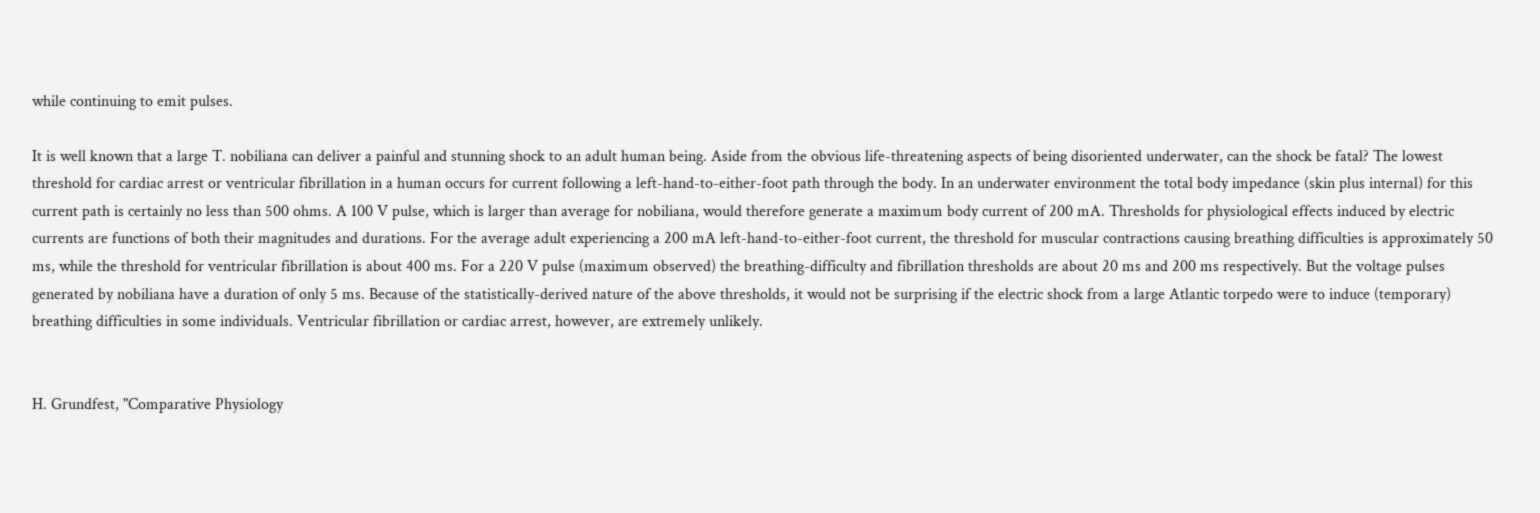while continuing to emit pulses.

It is well known that a large T. nobiliana can deliver a painful and stunning shock to an adult human being. Aside from the obvious life-threatening aspects of being disoriented underwater, can the shock be fatal? The lowest threshold for cardiac arrest or ventricular fibrillation in a human occurs for current following a left-hand-to-either-foot path through the body. In an underwater environment the total body impedance (skin plus internal) for this current path is certainly no less than 500 ohms. A 100 V pulse, which is larger than average for nobiliana, would therefore generate a maximum body current of 200 mA. Thresholds for physiological effects induced by electric currents are functions of both their magnitudes and durations. For the average adult experiencing a 200 mA left-hand-to-either-foot current, the threshold for muscular contractions causing breathing difficulties is approximately 50 ms, while the threshold for ventricular fibrillation is about 400 ms. For a 220 V pulse (maximum observed) the breathing-difficulty and fibrillation thresholds are about 20 ms and 200 ms respectively. But the voltage pulses generated by nobiliana have a duration of only 5 ms. Because of the statistically-derived nature of the above thresholds, it would not be surprising if the electric shock from a large Atlantic torpedo were to induce (temporary) breathing difficulties in some individuals. Ventricular fibrillation or cardiac arrest, however, are extremely unlikely.


H. Grundfest, "Comparative Physiology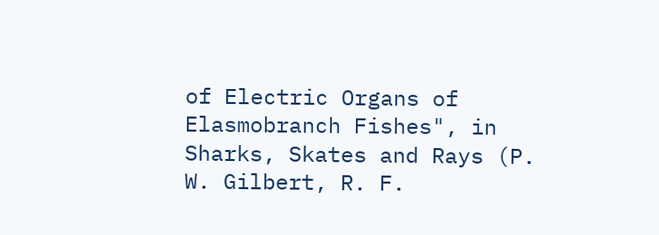of Electric Organs of Elasmobranch Fishes", in Sharks, Skates and Rays (P. W. Gilbert, R. F.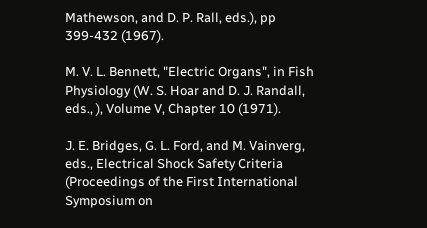Mathewson, and D. P. Rall, eds.), pp 399-432 (1967).

M. V. L. Bennett, "Electric Organs", in Fish Physiology (W. S. Hoar and D. J. Randall, eds., ), Volume V, Chapter 10 (1971).

J. E. Bridges, G. L. Ford, and M. Vainverg, eds., Electrical Shock Safety Criteria (Proceedings of the First International Symposium on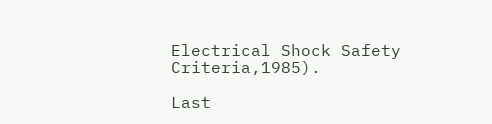Electrical Shock Safety Criteria,1985).

Last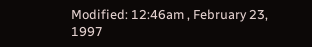Modified: 12:46am , February 23, 1997